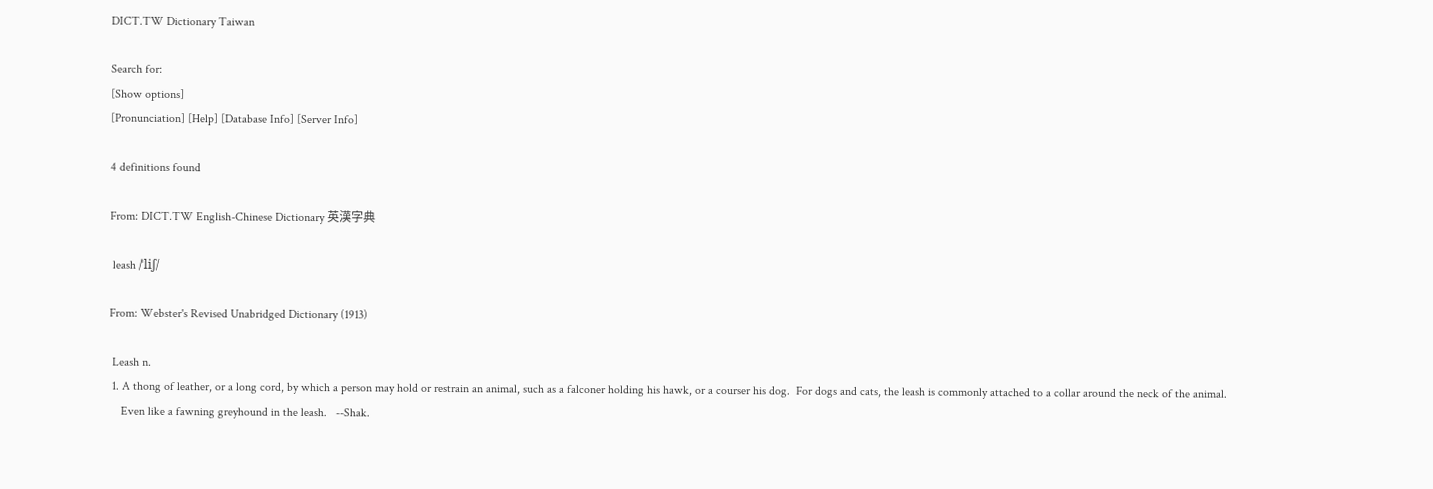DICT.TW Dictionary Taiwan

Search for:
[Show options]
[Pronunciation] [Help] [Database Info] [Server Info]

4 definitions found

From: DICT.TW English-Chinese Dictionary 英漢字典

 leash /ˈliʃ/

From: Webster's Revised Unabridged Dictionary (1913)

 Leash n.
 1. A thong of leather, or a long cord, by which a person may hold or restrain an animal, such as a falconer holding his hawk, or a courser his dog.  For dogs and cats, the leash is commonly attached to a collar around the neck of the animal.
    Even like a fawning greyhound in the leash.   --Shak.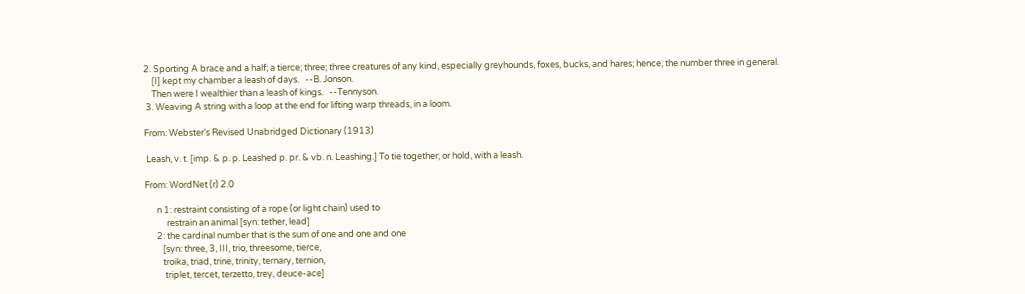2. Sporting A brace and a half; a tierce; three; three creatures of any kind, especially greyhounds, foxes, bucks, and hares; hence, the number three in general.
    [I] kept my chamber a leash of days.   --B. Jonson.
    Then were I wealthier than a leash of kings.   --Tennyson.
 3. Weaving A string with a loop at the end for lifting warp threads, in a loom.

From: Webster's Revised Unabridged Dictionary (1913)

 Leash, v. t. [imp. & p. p. Leashed p. pr. & vb. n. Leashing.] To tie together, or hold, with a leash.

From: WordNet (r) 2.0

      n 1: restraint consisting of a rope (or light chain) used to
           restrain an animal [syn: tether, lead]
      2: the cardinal number that is the sum of one and one and one
         [syn: three, 3, III, trio, threesome, tierce,
         troika, triad, trine, trinity, ternary, ternion,
          triplet, tercet, terzetto, trey, deuce-ace]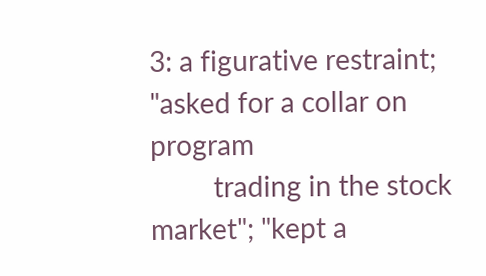3: a figurative restraint; "asked for a collar on program
         trading in the stock market"; "kept a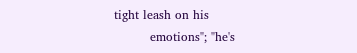tight leash on his
         emotions"; "he's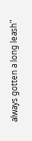always gotten a long leash"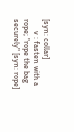[syn: collar]
      v : fasten with a rope; "rope the bag securely" [syn: rope]